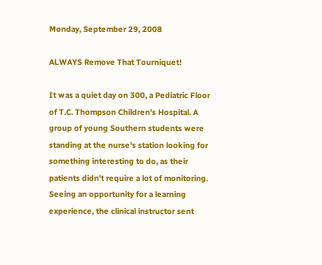Monday, September 29, 2008

ALWAYS Remove That Tourniquet!

It was a quiet day on 300, a Pediatric Floor of T.C. Thompson Children's Hospital. A group of young Southern students were standing at the nurse's station looking for something interesting to do, as their patients didn't require a lot of monitoring.
Seeing an opportunity for a learning experience, the clinical instructor sent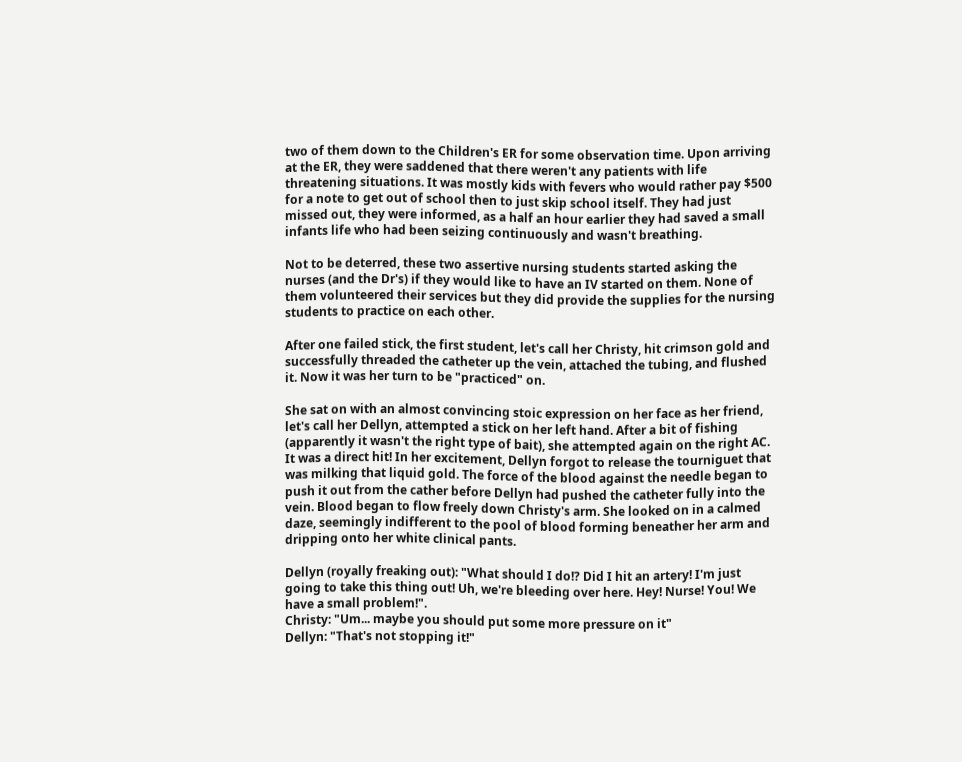two of them down to the Children's ER for some observation time. Upon arriving at the ER, they were saddened that there weren't any patients with life threatening situations. It was mostly kids with fevers who would rather pay $500 for a note to get out of school then to just skip school itself. They had just missed out, they were informed, as a half an hour earlier they had saved a small infants life who had been seizing continuously and wasn't breathing.

Not to be deterred, these two assertive nursing students started asking the nurses (and the Dr's) if they would like to have an IV started on them. None of them volunteered their services but they did provide the supplies for the nursing students to practice on each other.

After one failed stick, the first student, let's call her Christy, hit crimson gold and successfully threaded the catheter up the vein, attached the tubing, and flushed it. Now it was her turn to be "practiced" on.

She sat on with an almost convincing stoic expression on her face as her friend, let's call her Dellyn, attempted a stick on her left hand. After a bit of fishing (apparently it wasn't the right type of bait), she attempted again on the right AC. It was a direct hit! In her excitement, Dellyn forgot to release the tourniguet that was milking that liquid gold. The force of the blood against the needle began to push it out from the cather before Dellyn had pushed the catheter fully into the vein. Blood began to flow freely down Christy's arm. She looked on in a calmed daze, seemingly indifferent to the pool of blood forming beneather her arm and dripping onto her white clinical pants.

Dellyn (royally freaking out): "What should I do!? Did I hit an artery! I'm just going to take this thing out! Uh, we're bleeding over here. Hey! Nurse! You! We have a small problem!".
Christy: "Um... maybe you should put some more pressure on it"
Dellyn: "That's not stopping it!"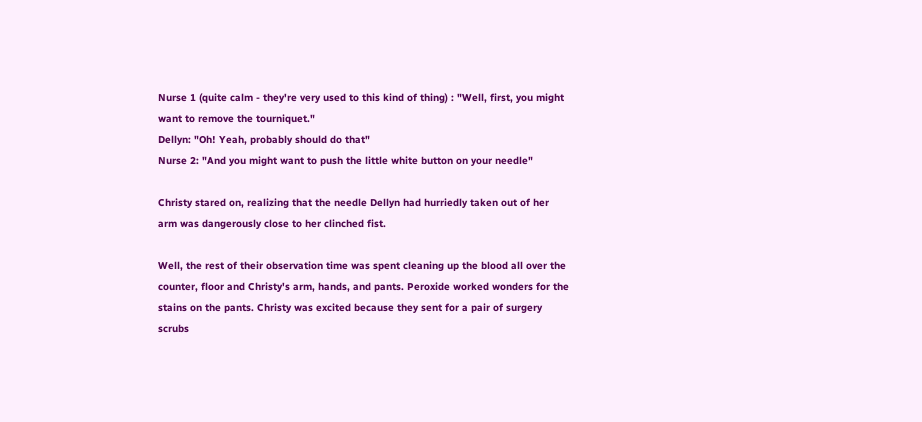Nurse 1 (quite calm - they're very used to this kind of thing) : "Well, first, you might want to remove the tourniquet."
Dellyn: "Oh! Yeah, probably should do that"
Nurse 2: "And you might want to push the little white button on your needle"

Christy stared on, realizing that the needle Dellyn had hurriedly taken out of her arm was dangerously close to her clinched fist.

Well, the rest of their observation time was spent cleaning up the blood all over the counter, floor and Christy's arm, hands, and pants. Peroxide worked wonders for the stains on the pants. Christy was excited because they sent for a pair of surgery scrubs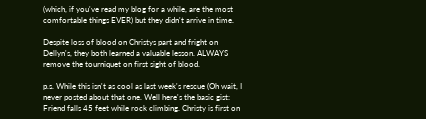(which, if you've read my blog for a while, are the most comfortable things EVER) but they didn't arrive in time.

Despite loss of blood on Christys part and fright on Dellyn's, they both learned a valuable lesson. ALWAYS remove the tourniquet on first sight of blood.

p.s. While this isn't as cool as last week's rescue (Oh wait, I never posted about that one. Well here's the basic gist: Friend falls 45 feet while rock climbing. Christy is first on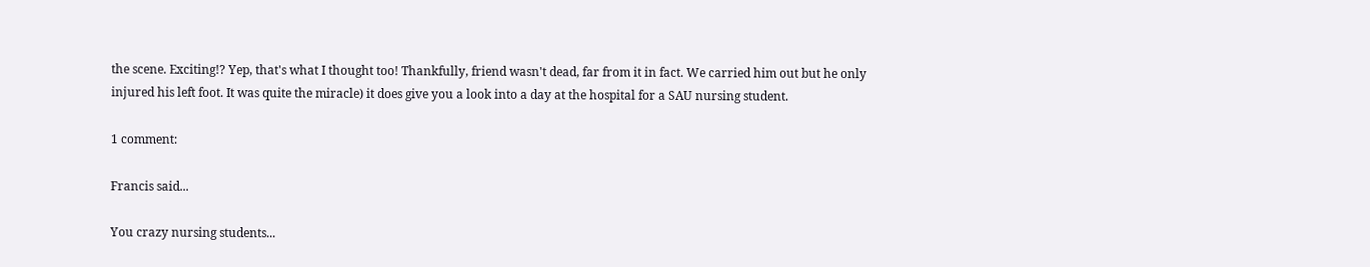the scene. Exciting!? Yep, that's what I thought too! Thankfully, friend wasn't dead, far from it in fact. We carried him out but he only injured his left foot. It was quite the miracle) it does give you a look into a day at the hospital for a SAU nursing student.

1 comment:

Francis said...

You crazy nursing students...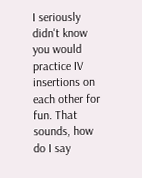I seriously didn't know you would practice IV insertions on each other for fun. That sounds, how do I say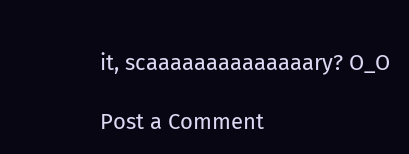it, scaaaaaaaaaaaaaary? O_O

Post a Comment